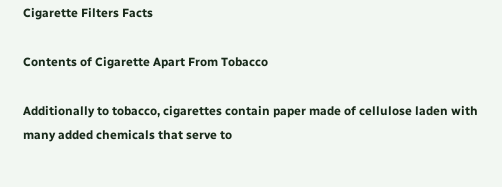Cigarette Filters Facts

Contents of Cigarette Apart From Tobacco

Additionally to tobacco, cigarettes contain paper made of cellulose laden with many added chemicals that serve to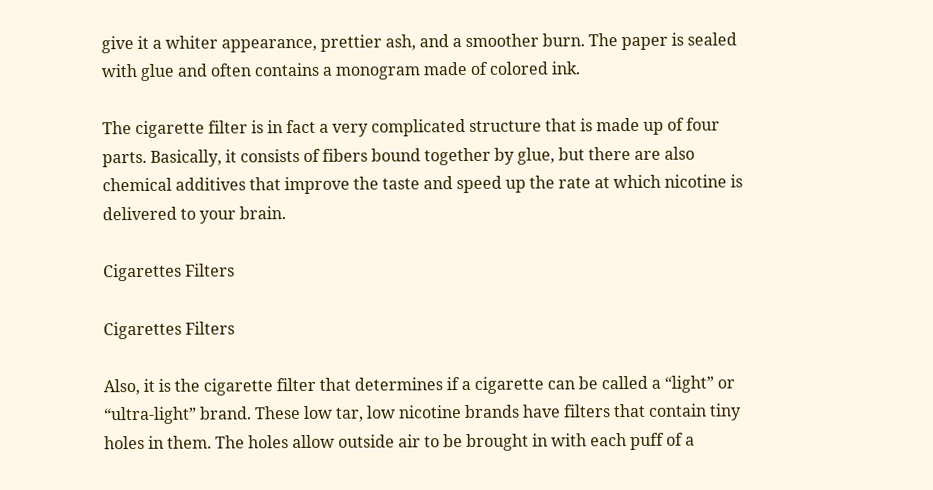give it a whiter appearance, prettier ash, and a smoother burn. The paper is sealed with glue and often contains a monogram made of colored ink.

The cigarette filter is in fact a very complicated structure that is made up of four parts. Basically, it consists of fibers bound together by glue, but there are also chemical additives that improve the taste and speed up the rate at which nicotine is delivered to your brain.

Cigarettes Filters

Cigarettes Filters

Also, it is the cigarette filter that determines if a cigarette can be called a “light” or “ultra-light” brand. These low tar, low nicotine brands have filters that contain tiny holes in them. The holes allow outside air to be brought in with each puff of a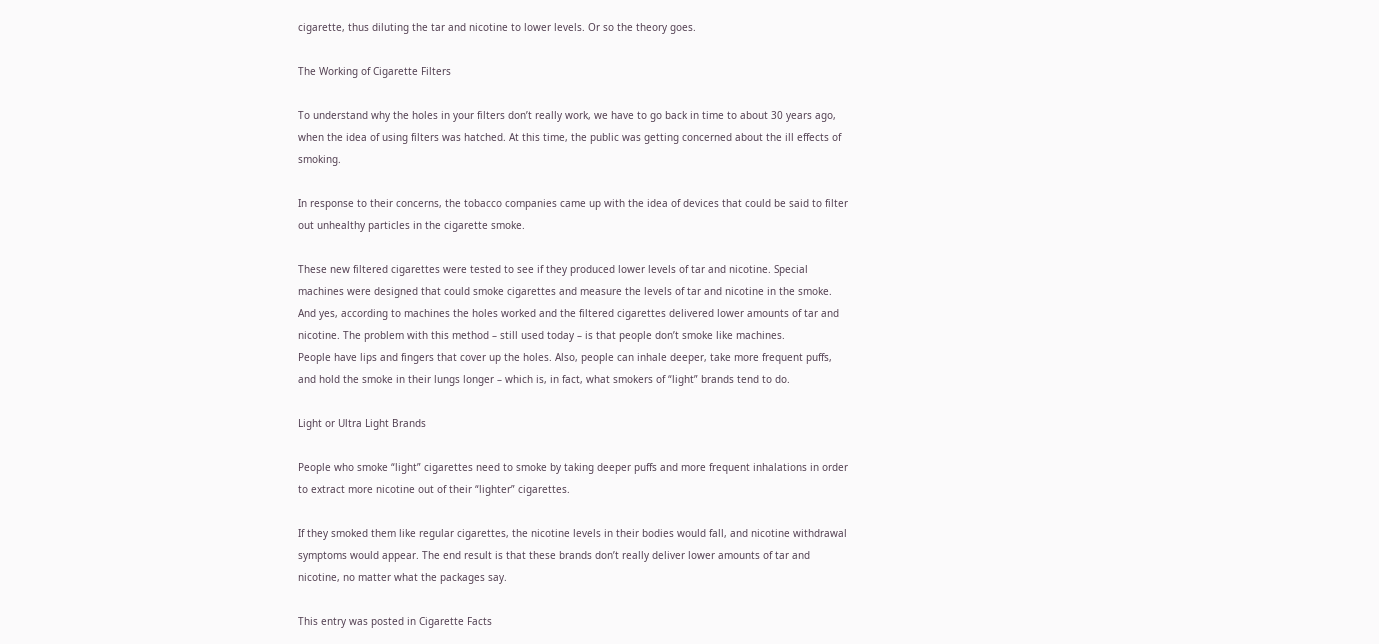cigarette, thus diluting the tar and nicotine to lower levels. Or so the theory goes.

The Working of Cigarette Filters

To understand why the holes in your filters don’t really work, we have to go back in time to about 30 years ago, when the idea of using filters was hatched. At this time, the public was getting concerned about the ill effects of smoking.

In response to their concerns, the tobacco companies came up with the idea of devices that could be said to filter out unhealthy particles in the cigarette smoke.

These new filtered cigarettes were tested to see if they produced lower levels of tar and nicotine. Special machines were designed that could smoke cigarettes and measure the levels of tar and nicotine in the smoke.
And yes, according to machines the holes worked and the filtered cigarettes delivered lower amounts of tar and nicotine. The problem with this method – still used today – is that people don’t smoke like machines.
People have lips and fingers that cover up the holes. Also, people can inhale deeper, take more frequent puffs, and hold the smoke in their lungs longer – which is, in fact, what smokers of “light” brands tend to do.

Light or Ultra Light Brands

People who smoke “light” cigarettes need to smoke by taking deeper puffs and more frequent inhalations in order to extract more nicotine out of their “lighter” cigarettes.

If they smoked them like regular cigarettes, the nicotine levels in their bodies would fall, and nicotine withdrawal symptoms would appear. The end result is that these brands don’t really deliver lower amounts of tar and nicotine, no matter what the packages say.

This entry was posted in Cigarette Facts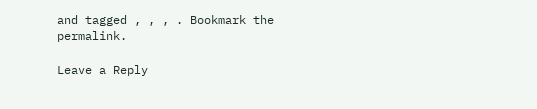and tagged , , , . Bookmark the permalink.

Leave a Reply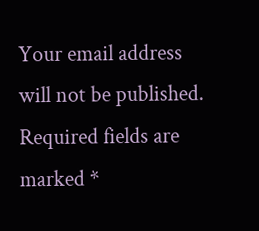Your email address will not be published. Required fields are marked *